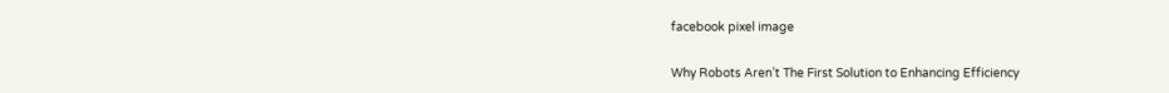facebook pixel image

Why Robots Aren’t The First Solution to Enhancing Efficiency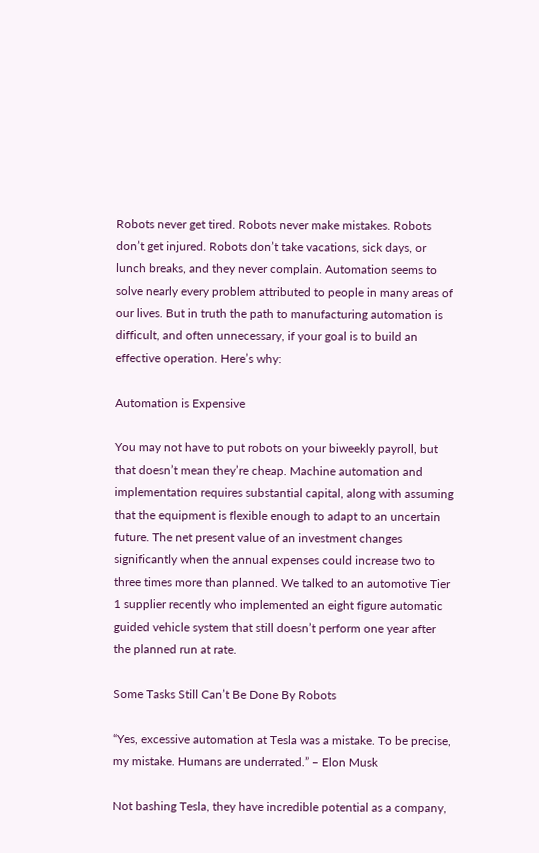Robots never get tired. Robots never make mistakes. Robots don’t get injured. Robots don’t take vacations, sick days, or lunch breaks, and they never complain. Automation seems to solve nearly every problem attributed to people in many areas of our lives. But in truth the path to manufacturing automation is difficult, and often unnecessary, if your goal is to build an effective operation. Here’s why:

Automation is Expensive

You may not have to put robots on your biweekly payroll, but that doesn’t mean they’re cheap. Machine automation and implementation requires substantial capital, along with assuming that the equipment is flexible enough to adapt to an uncertain future. The net present value of an investment changes significantly when the annual expenses could increase two to three times more than planned. We talked to an automotive Tier 1 supplier recently who implemented an eight figure automatic guided vehicle system that still doesn’t perform one year after the planned run at rate.

Some Tasks Still Can’t Be Done By Robots

“Yes, excessive automation at Tesla was a mistake. To be precise, my mistake. Humans are underrated.” – Elon Musk

Not bashing Tesla, they have incredible potential as a company,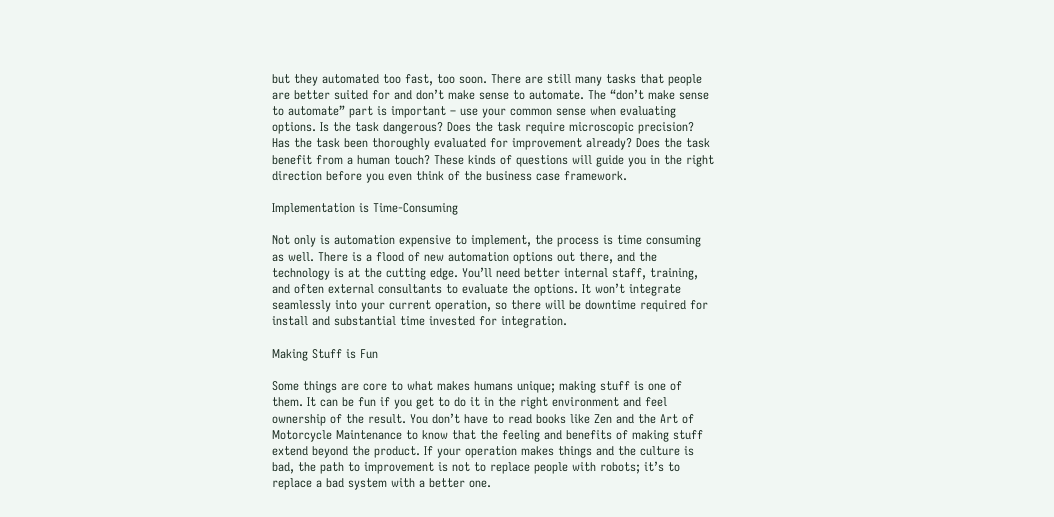but they automated too fast, too soon. There are still many tasks that people are better suited for and don’t make sense to automate. The “don’t make sense to automate” part is important – use your common sense when evaluating options. Is the task dangerous? Does the task require microscopic precision? Has the task been thoroughly evaluated for improvement already? Does the task benefit from a human touch? These kinds of questions will guide you in the right direction before you even think of the business case framework.

Implementation is Time-Consuming

Not only is automation expensive to implement, the process is time consuming as well. There is a flood of new automation options out there, and the technology is at the cutting edge. You’ll need better internal staff, training, and often external consultants to evaluate the options. It won’t integrate seamlessly into your current operation, so there will be downtime required for install and substantial time invested for integration.

Making Stuff is Fun

Some things are core to what makes humans unique; making stuff is one of them. It can be fun if you get to do it in the right environment and feel ownership of the result. You don’t have to read books like Zen and the Art of Motorcycle Maintenance to know that the feeling and benefits of making stuff extend beyond the product. If your operation makes things and the culture is bad, the path to improvement is not to replace people with robots; it’s to replace a bad system with a better one.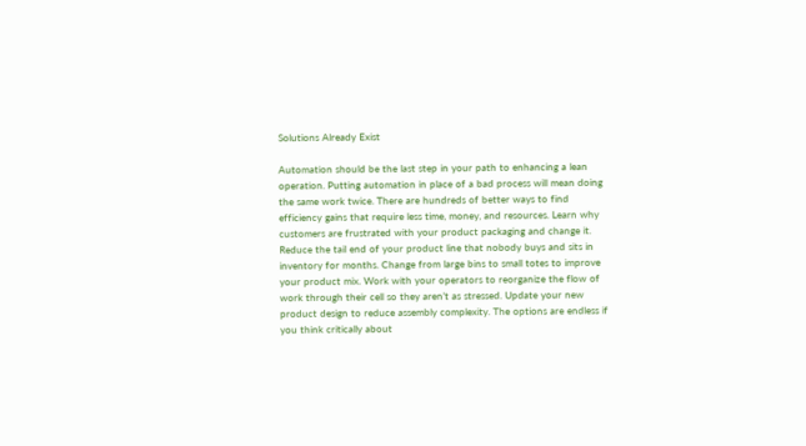Solutions Already Exist

Automation should be the last step in your path to enhancing a lean operation. Putting automation in place of a bad process will mean doing the same work twice. There are hundreds of better ways to find efficiency gains that require less time, money, and resources. Learn why customers are frustrated with your product packaging and change it. Reduce the tail end of your product line that nobody buys and sits in inventory for months. Change from large bins to small totes to improve your product mix. Work with your operators to reorganize the flow of work through their cell so they aren’t as stressed. Update your new product design to reduce assembly complexity. The options are endless if you think critically about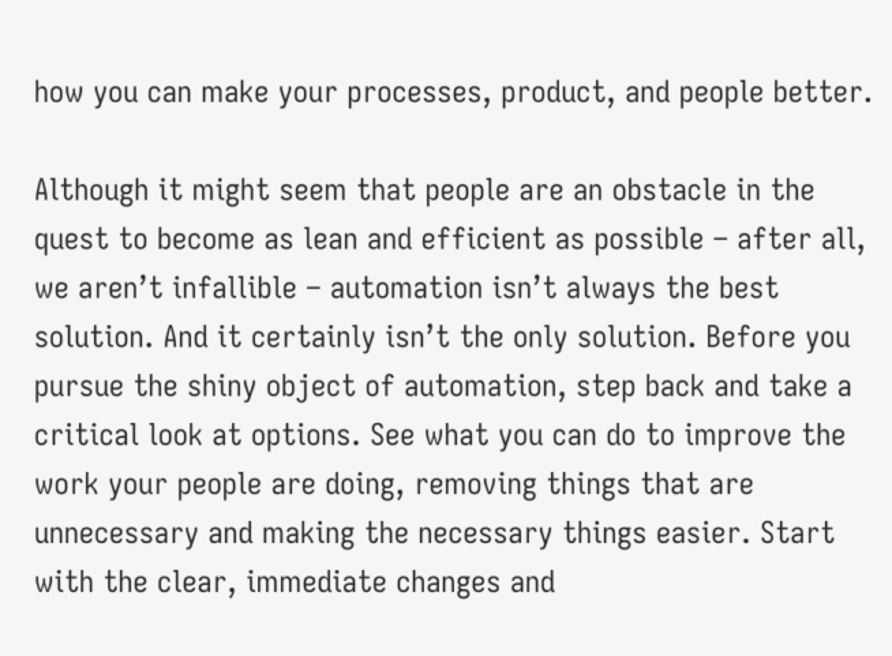how you can make your processes, product, and people better.

Although it might seem that people are an obstacle in the quest to become as lean and efficient as possible – after all, we aren’t infallible – automation isn’t always the best solution. And it certainly isn’t the only solution. Before you pursue the shiny object of automation, step back and take a critical look at options. See what you can do to improve the work your people are doing, removing things that are unnecessary and making the necessary things easier. Start with the clear, immediate changes and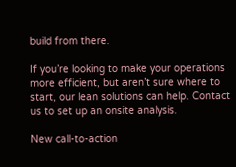build from there.

If you’re looking to make your operations more efficient, but aren’t sure where to start, our lean solutions can help. Contact us to set up an onsite analysis.

New call-to-action